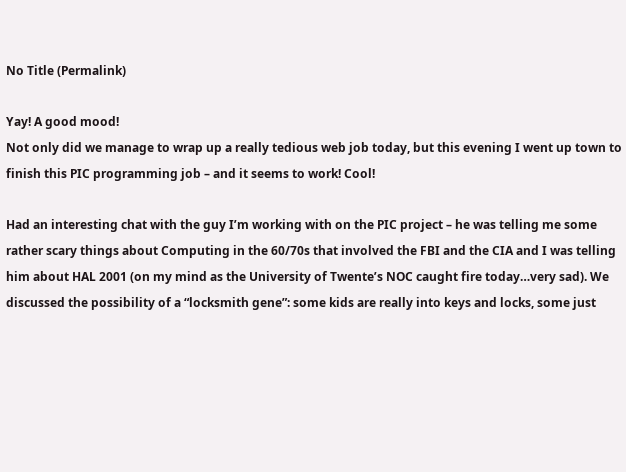No Title (Permalink)

Yay! A good mood!
Not only did we manage to wrap up a really tedious web job today, but this evening I went up town to finish this PIC programming job – and it seems to work! Cool!

Had an interesting chat with the guy I’m working with on the PIC project – he was telling me some rather scary things about Computing in the 60/70s that involved the FBI and the CIA and I was telling him about HAL 2001 (on my mind as the University of Twente’s NOC caught fire today…very sad). We discussed the possibility of a “locksmith gene”: some kids are really into keys and locks, some just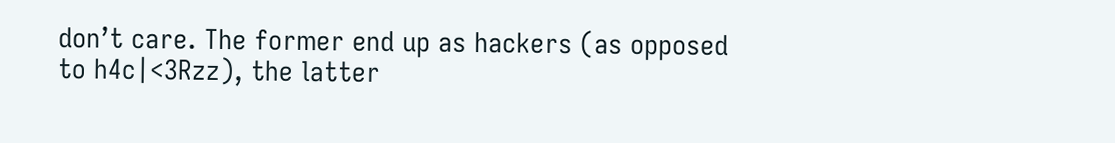don’t care. The former end up as hackers (as opposed to h4c|<3Rzz), the latter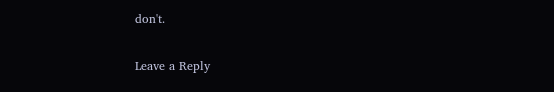don't.

Leave a Reply